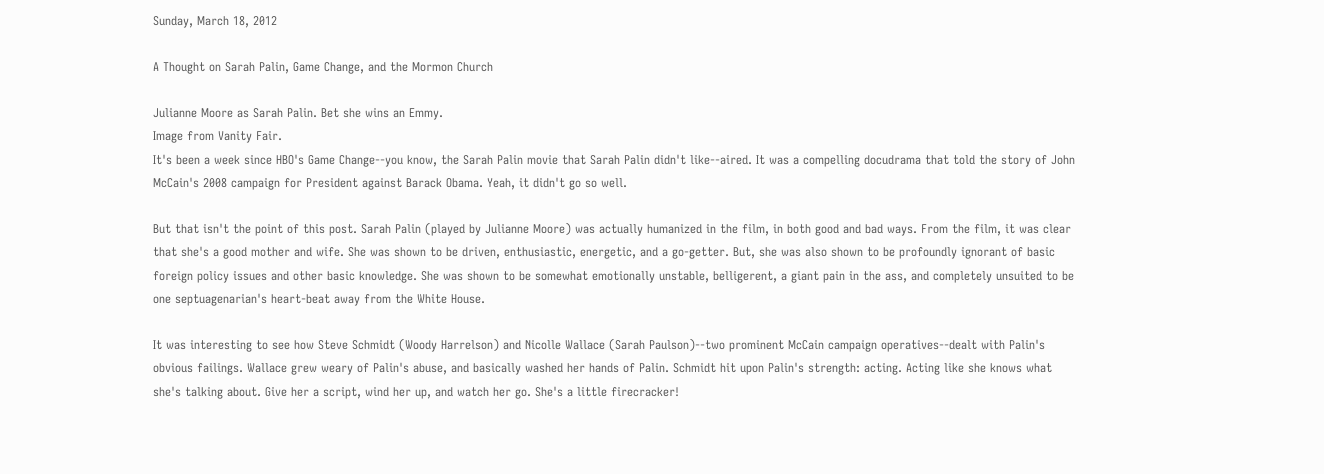Sunday, March 18, 2012

A Thought on Sarah Palin, Game Change, and the Mormon Church

Julianne Moore as Sarah Palin. Bet she wins an Emmy.
Image from Vanity Fair.
It's been a week since HBO's Game Change--you know, the Sarah Palin movie that Sarah Palin didn't like--aired. It was a compelling docudrama that told the story of John McCain's 2008 campaign for President against Barack Obama. Yeah, it didn't go so well.

But that isn't the point of this post. Sarah Palin (played by Julianne Moore) was actually humanized in the film, in both good and bad ways. From the film, it was clear that she's a good mother and wife. She was shown to be driven, enthusiastic, energetic, and a go-getter. But, she was also shown to be profoundly ignorant of basic foreign policy issues and other basic knowledge. She was shown to be somewhat emotionally unstable, belligerent, a giant pain in the ass, and completely unsuited to be one septuagenarian's heart-beat away from the White House.

It was interesting to see how Steve Schmidt (Woody Harrelson) and Nicolle Wallace (Sarah Paulson)--two prominent McCain campaign operatives--dealt with Palin's obvious failings. Wallace grew weary of Palin's abuse, and basically washed her hands of Palin. Schmidt hit upon Palin's strength: acting. Acting like she knows what she's talking about. Give her a script, wind her up, and watch her go. She's a little firecracker!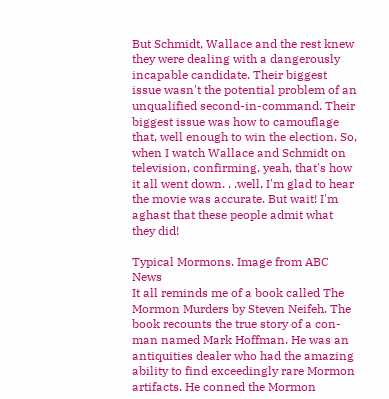But Schmidt, Wallace and the rest knew they were dealing with a dangerously incapable candidate. Their biggest issue wasn't the potential problem of an unqualified second-in-command. Their biggest issue was how to camouflage that, well enough to win the election. So, when I watch Wallace and Schmidt on television, confirming, yeah, that's how it all went down. . .well, I'm glad to hear the movie was accurate. But wait! I'm aghast that these people admit what they did!

Typical Mormons. Image from ABC News
It all reminds me of a book called The Mormon Murders by Steven Neifeh. The book recounts the true story of a con-man named Mark Hoffman. He was an antiquities dealer who had the amazing ability to find exceedingly rare Mormon artifacts. He conned the Mormon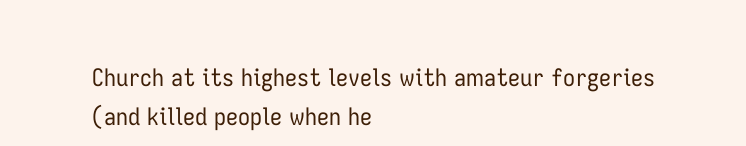Church at its highest levels with amateur forgeries (and killed people when he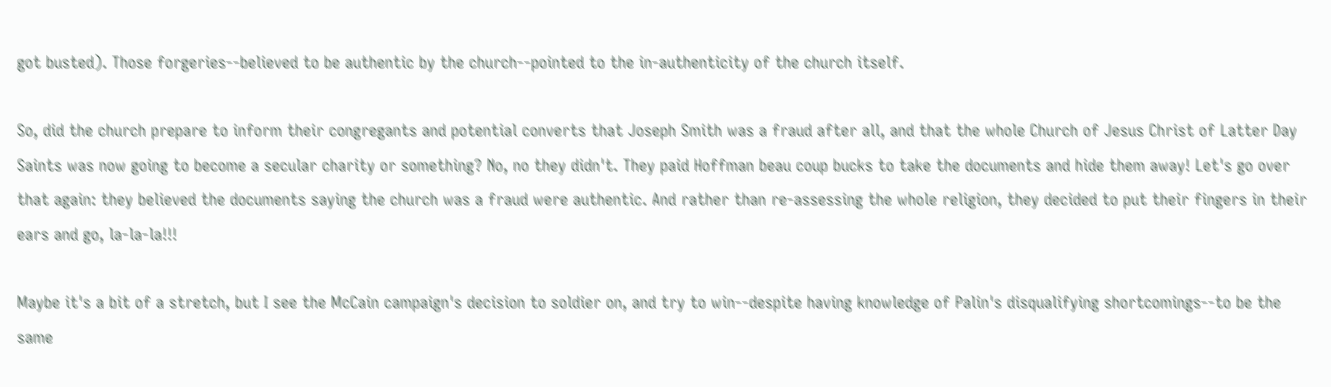got busted). Those forgeries--believed to be authentic by the church--pointed to the in-authenticity of the church itself.

So, did the church prepare to inform their congregants and potential converts that Joseph Smith was a fraud after all, and that the whole Church of Jesus Christ of Latter Day Saints was now going to become a secular charity or something? No, no they didn't. They paid Hoffman beau coup bucks to take the documents and hide them away! Let's go over that again: they believed the documents saying the church was a fraud were authentic. And rather than re-assessing the whole religion, they decided to put their fingers in their ears and go, la-la-la!!!

Maybe it's a bit of a stretch, but I see the McCain campaign's decision to soldier on, and try to win--despite having knowledge of Palin's disqualifying shortcomings--to be the same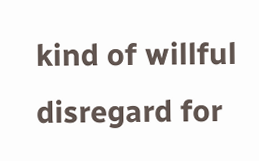kind of willful disregard for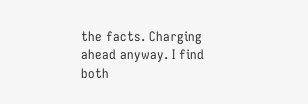the facts. Charging ahead anyway. I find both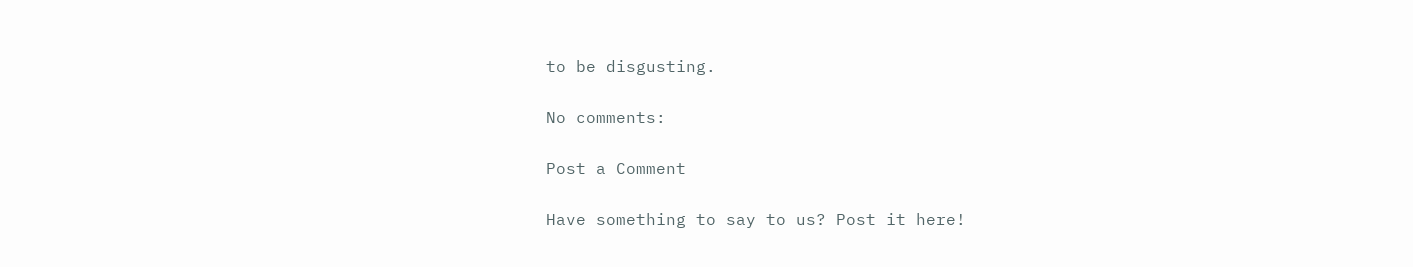to be disgusting.

No comments:

Post a Comment

Have something to say to us? Post it here!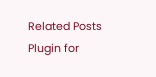Related Posts Plugin for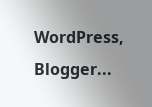WordPress, Blogger...